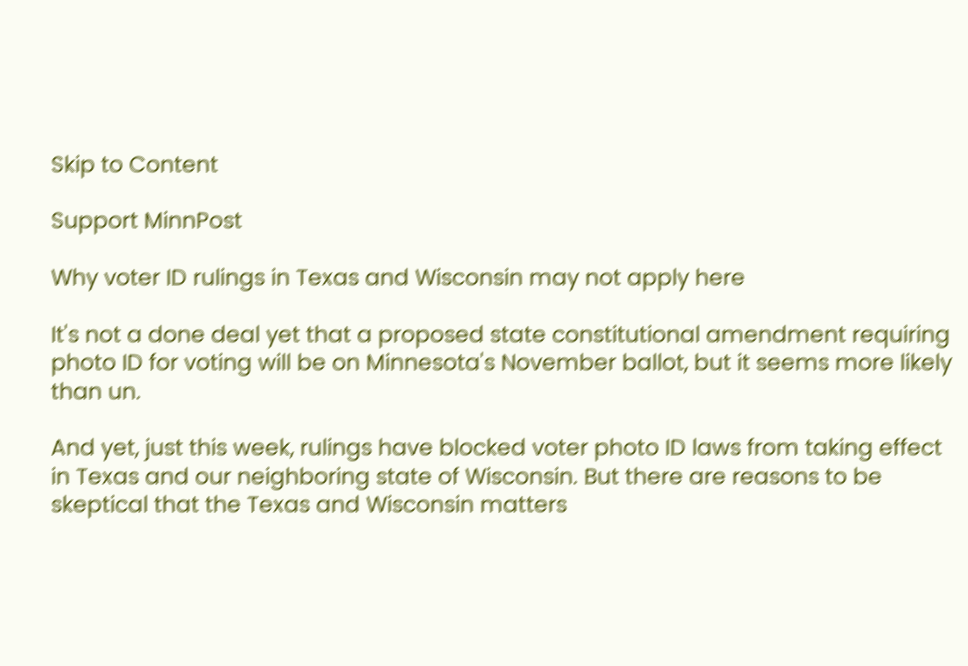Skip to Content

Support MinnPost

Why voter ID rulings in Texas and Wisconsin may not apply here

It's not a done deal yet that a proposed state constitutional amendment requiring photo ID for voting will be on Minnesota's November ballot, but it seems more likely than un.

And yet, just this week, rulings have blocked voter photo ID laws from taking effect in Texas and our neighboring state of Wisconsin. But there are reasons to be skeptical that the Texas and Wisconsin matters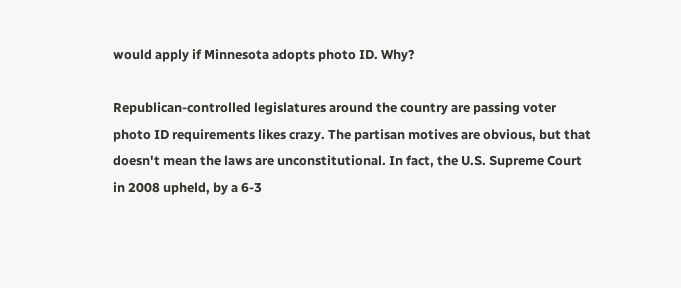would apply if Minnesota adopts photo ID. Why?

Republican-controlled legislatures around the country are passing voter photo ID requirements likes crazy. The partisan motives are obvious, but that doesn't mean the laws are unconstitutional. In fact, the U.S. Supreme Court in 2008 upheld, by a 6-3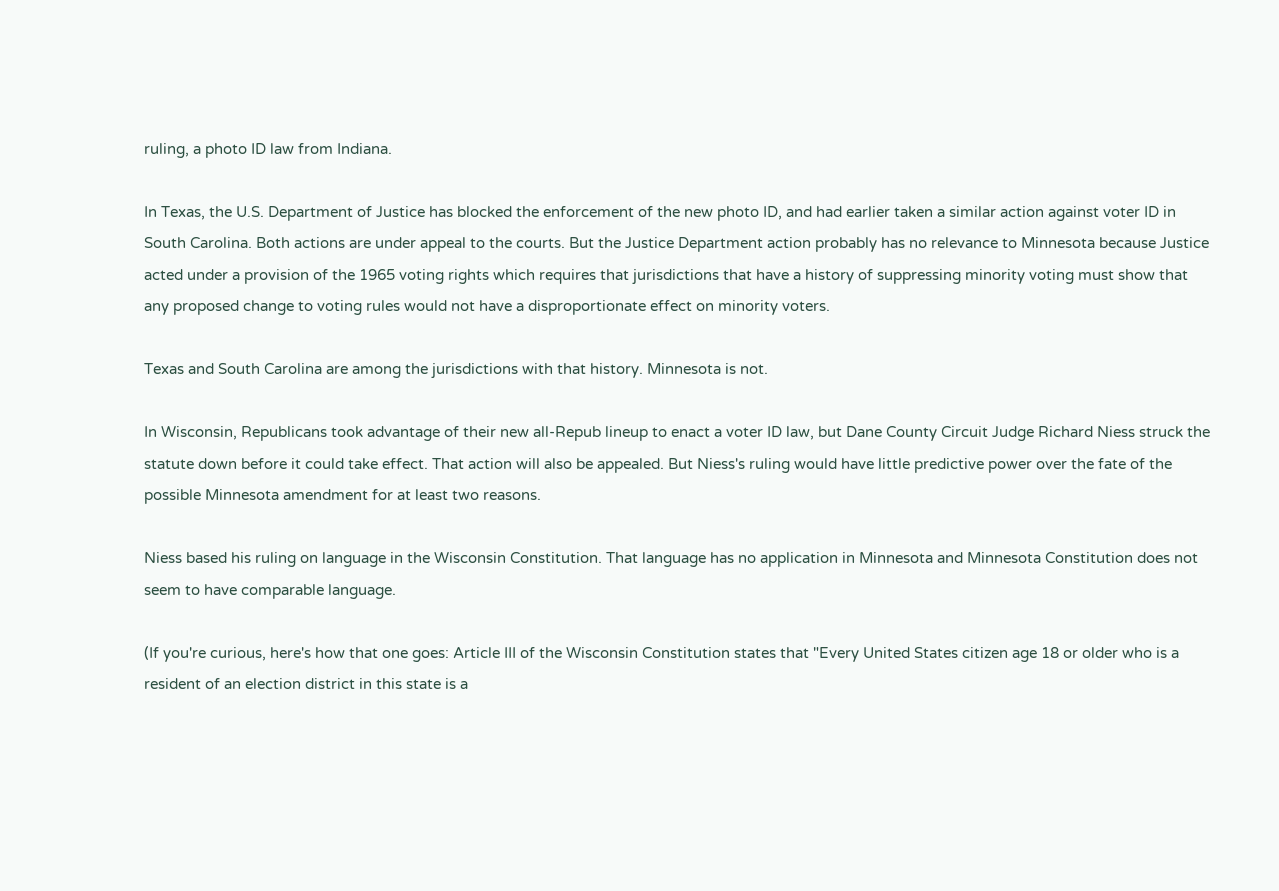ruling, a photo ID law from Indiana.

In Texas, the U.S. Department of Justice has blocked the enforcement of the new photo ID, and had earlier taken a similar action against voter ID in South Carolina. Both actions are under appeal to the courts. But the Justice Department action probably has no relevance to Minnesota because Justice acted under a provision of the 1965 voting rights which requires that jurisdictions that have a history of suppressing minority voting must show that any proposed change to voting rules would not have a disproportionate effect on minority voters.

Texas and South Carolina are among the jurisdictions with that history. Minnesota is not.

In Wisconsin, Republicans took advantage of their new all-Repub lineup to enact a voter ID law, but Dane County Circuit Judge Richard Niess struck the statute down before it could take effect. That action will also be appealed. But Niess's ruling would have little predictive power over the fate of the possible Minnesota amendment for at least two reasons.

Niess based his ruling on language in the Wisconsin Constitution. That language has no application in Minnesota and Minnesota Constitution does not seem to have comparable language.

(If you're curious, here's how that one goes: Article III of the Wisconsin Constitution states that "Every United States citizen age 18 or older who is a resident of an election district in this state is a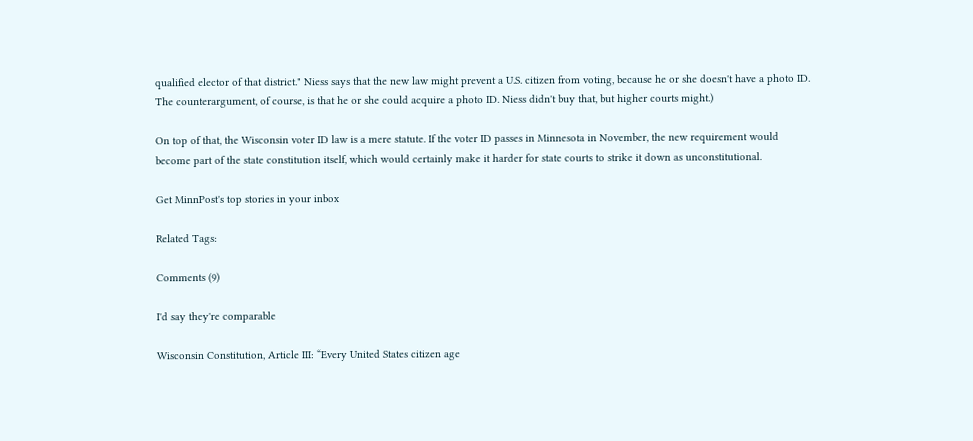qualified elector of that district." Niess says that the new law might prevent a U.S. citizen from voting, because he or she doesn't have a photo ID. The counterargument, of course, is that he or she could acquire a photo ID. Niess didn't buy that, but higher courts might.)

On top of that, the Wisconsin voter ID law is a mere statute. If the voter ID passes in Minnesota in November, the new requirement would become part of the state constitution itself, which would certainly make it harder for state courts to strike it down as unconstitutional.

Get MinnPost's top stories in your inbox

Related Tags:

Comments (9)

I'd say they're comparable

Wisconsin Constitution, Article III: “Every United States citizen age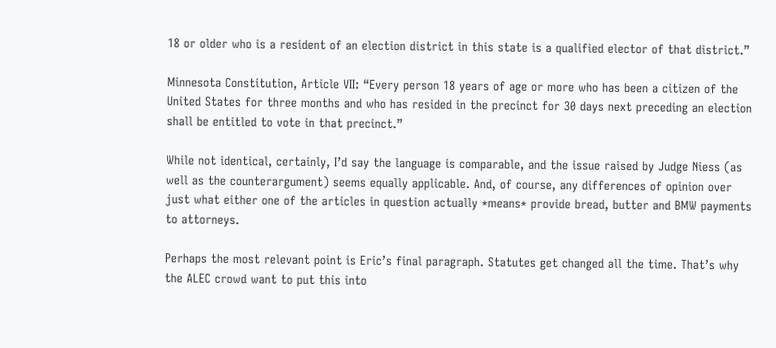18 or older who is a resident of an election district in this state is a qualified elector of that district.”

Minnesota Constitution, Article VII: “Every person 18 years of age or more who has been a citizen of the United States for three months and who has resided in the precinct for 30 days next preceding an election shall be entitled to vote in that precinct.”

While not identical, certainly, I’d say the language is comparable, and the issue raised by Judge Niess (as well as the counterargument) seems equally applicable. And, of course, any differences of opinion over just what either one of the articles in question actually *means* provide bread, butter and BMW payments to attorneys.

Perhaps the most relevant point is Eric’s final paragraph. Statutes get changed all the time. That’s why the ALEC crowd want to put this into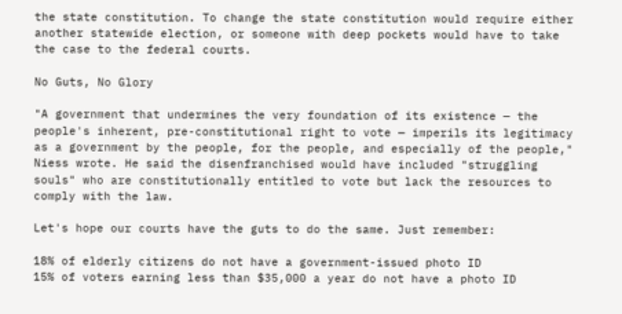the state constitution. To change the state constitution would require either another statewide election, or someone with deep pockets would have to take the case to the federal courts.

No Guts, No Glory

"A government that undermines the very foundation of its existence — the people's inherent, pre-constitutional right to vote — imperils its legitimacy as a government by the people, for the people, and especially of the people," Niess wrote. He said the disenfranchised would have included "struggling souls" who are constitutionally entitled to vote but lack the resources to comply with the law.

Let's hope our courts have the guts to do the same. Just remember:

18% of elderly citizens do not have a government-issued photo ID
15% of voters earning less than $35,000 a year do not have a photo ID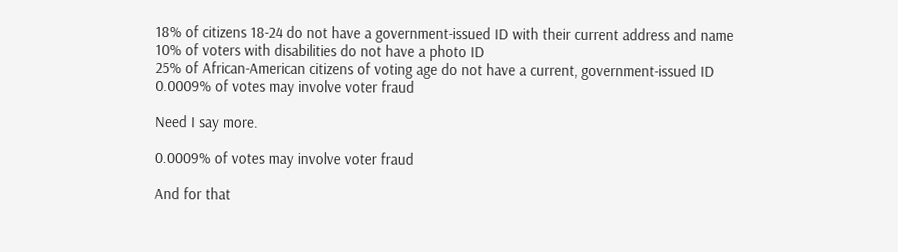18% of citizens 18-24 do not have a government-issued ID with their current address and name
10% of voters with disabilities do not have a photo ID
25% of African-American citizens of voting age do not have a current, government-issued ID
0.0009% of votes may involve voter fraud

Need I say more.

0.0009% of votes may involve voter fraud

And for that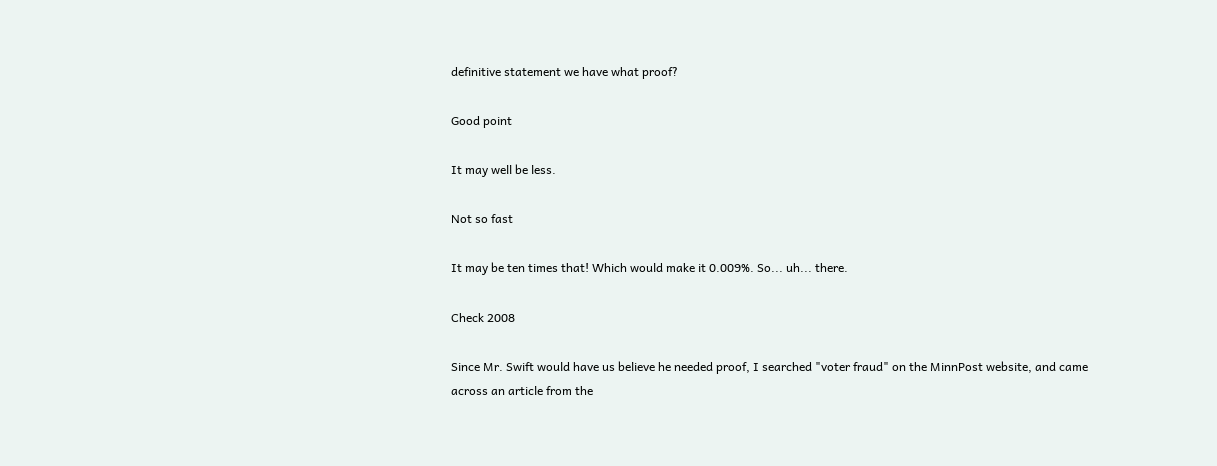definitive statement we have what proof?

Good point

It may well be less.

Not so fast

It may be ten times that! Which would make it 0.009%. So... uh... there.

Check 2008

Since Mr. Swift would have us believe he needed proof, I searched "voter fraud" on the MinnPost website, and came across an article from the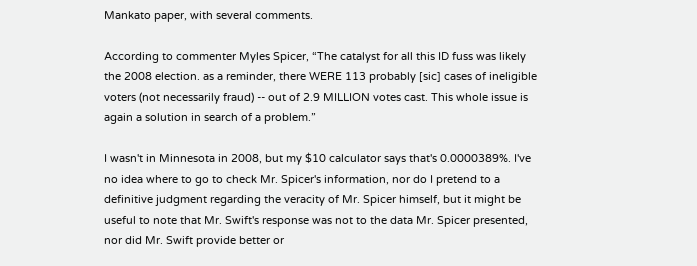Mankato paper, with several comments.

According to commenter Myles Spicer, “The catalyst for all this ID fuss was likely the 2008 election. as a reminder, there WERE 113 probably [sic] cases of ineligible voters (not necessarily fraud) -- out of 2.9 MILLION votes cast. This whole issue is again a solution in search of a problem.”

I wasn't in Minnesota in 2008, but my $10 calculator says that's 0.0000389%. I've no idea where to go to check Mr. Spicer's information, nor do I pretend to a definitive judgment regarding the veracity of Mr. Spicer himself, but it might be useful to note that Mr. Swift's response was not to the data Mr. Spicer presented, nor did Mr. Swift provide better or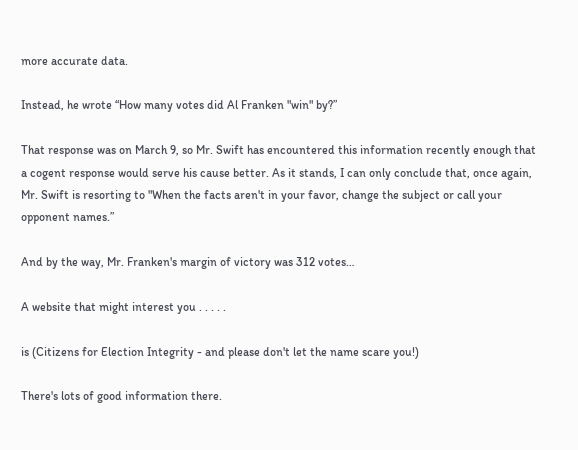more accurate data.

Instead, he wrote “How many votes did Al Franken "win" by?”

That response was on March 9, so Mr. Swift has encountered this information recently enough that a cogent response would serve his cause better. As it stands, I can only conclude that, once again, Mr. Swift is resorting to "When the facts aren't in your favor, change the subject or call your opponent names.”

And by the way, Mr. Franken's margin of victory was 312 votes…

A website that might interest you . . . . .

is (Citizens for Election Integrity - and please don't let the name scare you!)

There's lots of good information there.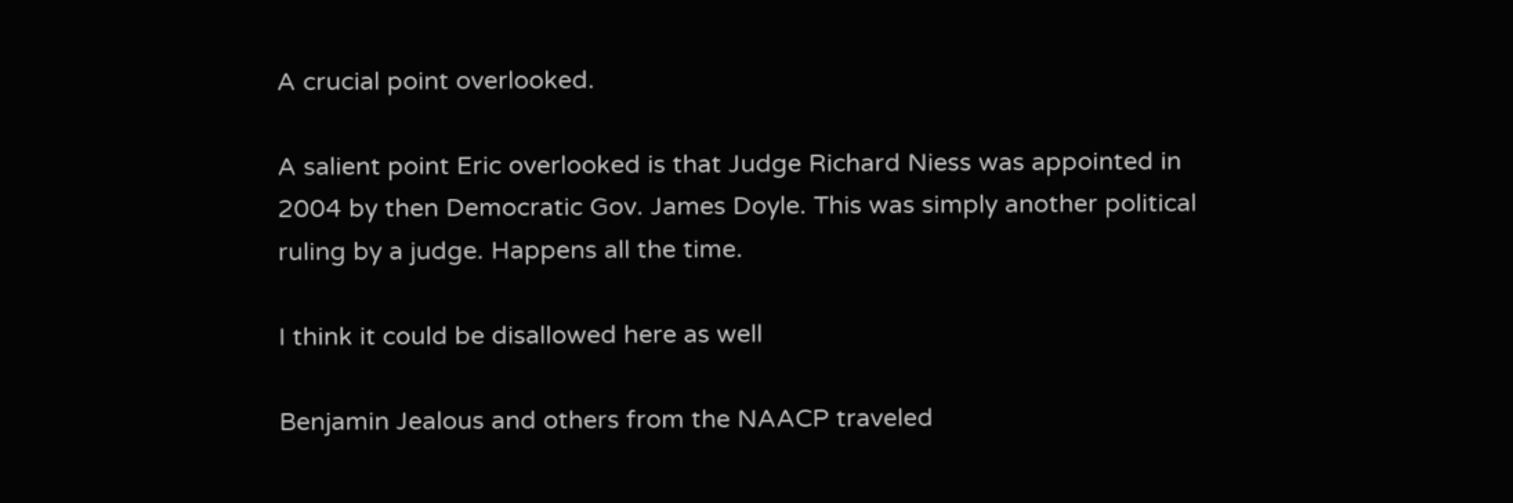A crucial point overlooked.

A salient point Eric overlooked is that Judge Richard Niess was appointed in 2004 by then Democratic Gov. James Doyle. This was simply another political ruling by a judge. Happens all the time.

I think it could be disallowed here as well

Benjamin Jealous and others from the NAACP traveled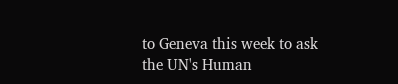to Geneva this week to ask the UN's Human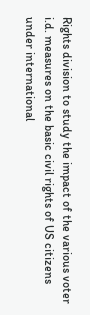Rights division to study the impact of the various voter i.d. measures on the basic civil rights of US citizens under international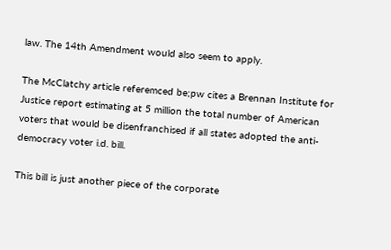law. The 14th Amendment would also seem to apply.

The McClatchy article referemced be;pw cites a Brennan Institute for Justice report estimating at 5 million the total number of American voters that would be disenfranchised if all states adopted the anti-democracy voter i.d. bill.

This bill is just another piece of the corporate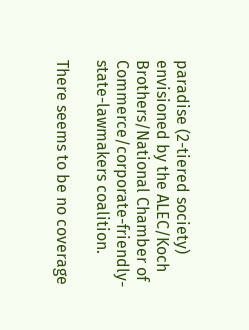paradise (2-tiered society) envisioned by the ALEC/Koch Brothers/National Chamber of Commerce/corporate-friendly-state-lawmakers coalition.

There seems to be no coverage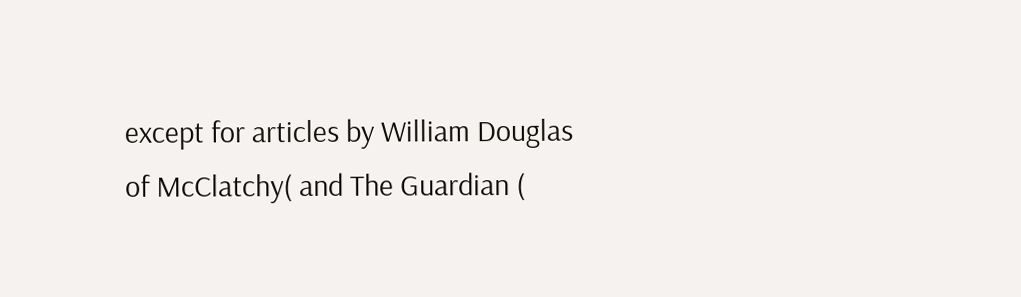except for articles by William Douglas of McClatchy( and The Guardian (